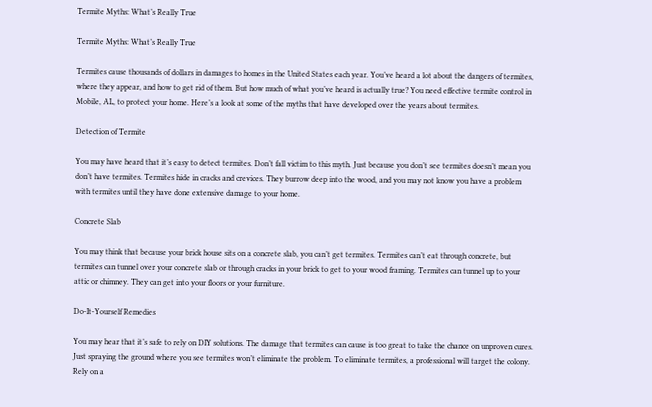Termite Myths: What’s Really True

Termite Myths: What’s Really True

Termites cause thousands of dollars in damages to homes in the United States each year. You’ve heard a lot about the dangers of termites, where they appear, and how to get rid of them. But how much of what you’ve heard is actually true? You need effective termite control in Mobile, AL, to protect your home. Here’s a look at some of the myths that have developed over the years about termites.

Detection of Termite

You may have heard that it’s easy to detect termites. Don’t fall victim to this myth. Just because you don’t see termites doesn’t mean you don’t have termites. Termites hide in cracks and crevices. They burrow deep into the wood, and you may not know you have a problem with termites until they have done extensive damage to your home.

Concrete Slab

You may think that because your brick house sits on a concrete slab, you can’t get termites. Termites can’t eat through concrete, but termites can tunnel over your concrete slab or through cracks in your brick to get to your wood framing. Termites can tunnel up to your attic or chimney. They can get into your floors or your furniture.

Do-It-Yourself Remedies

You may hear that it’s safe to rely on DIY solutions. The damage that termites can cause is too great to take the chance on unproven cures. Just spraying the ground where you see termites won’t eliminate the problem. To eliminate termites, a professional will target the colony. Rely on a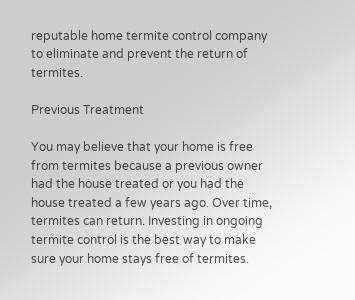reputable home termite control company to eliminate and prevent the return of termites.

Previous Treatment

You may believe that your home is free from termites because a previous owner had the house treated or you had the house treated a few years ago. Over time, termites can return. Investing in ongoing termite control is the best way to make sure your home stays free of termites.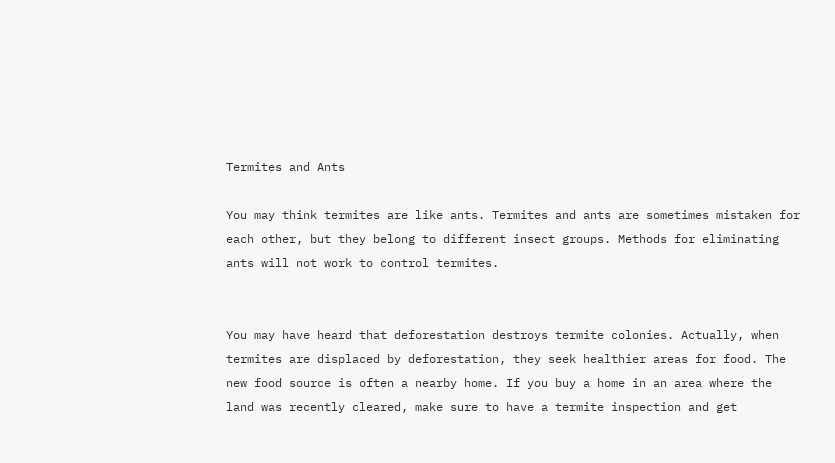Termites and Ants

You may think termites are like ants. Termites and ants are sometimes mistaken for each other, but they belong to different insect groups. Methods for eliminating ants will not work to control termites.


You may have heard that deforestation destroys termite colonies. Actually, when termites are displaced by deforestation, they seek healthier areas for food. The new food source is often a nearby home. If you buy a home in an area where the land was recently cleared, make sure to have a termite inspection and get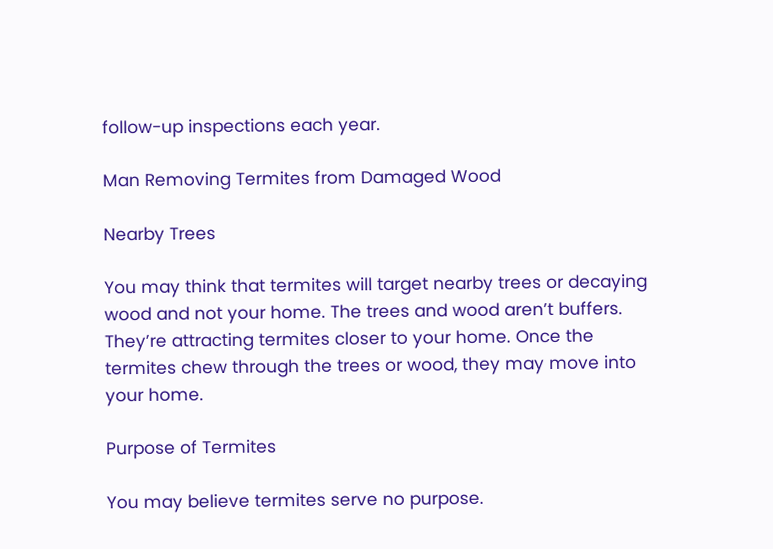follow-up inspections each year.

Man Removing Termites from Damaged Wood

Nearby Trees

You may think that termites will target nearby trees or decaying wood and not your home. The trees and wood aren’t buffers. They’re attracting termites closer to your home. Once the termites chew through the trees or wood, they may move into your home.

Purpose of Termites

You may believe termites serve no purpose.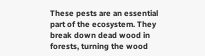These pests are an essential part of the ecosystem. They break down dead wood in forests, turning the wood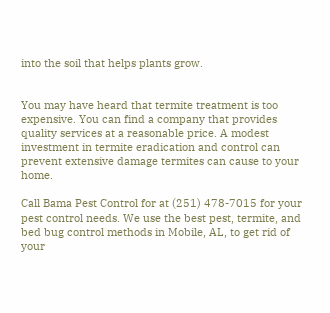into the soil that helps plants grow.


You may have heard that termite treatment is too expensive. You can find a company that provides quality services at a reasonable price. A modest investment in termite eradication and control can prevent extensive damage termites can cause to your home.

Call Bama Pest Control for at (251) 478-7015 for your pest control needs. We use the best pest, termite, and bed bug control methods in Mobile, AL, to get rid of your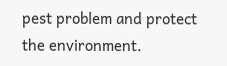pest problem and protect the environment.